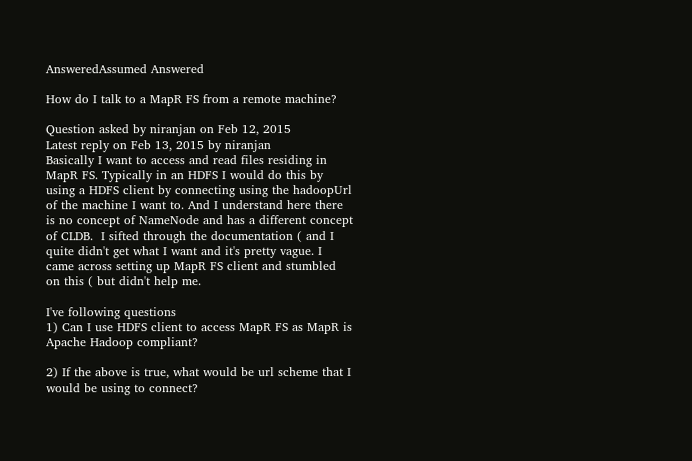AnsweredAssumed Answered

How do I talk to a MapR FS from a remote machine?

Question asked by niranjan on Feb 12, 2015
Latest reply on Feb 13, 2015 by niranjan
Basically I want to access and read files residing in MapR FS. Typically in an HDFS I would do this by using a HDFS client by connecting using the hadoopUrl of the machine I want to. And I understand here there is no concept of NameNode and has a different concept of CLDB.  I sifted through the documentation ( and I quite didn't get what I want and it's pretty vague. I came across setting up MapR FS client and stumbled on this ( but didn't help me.

I've following questions
1) Can I use HDFS client to access MapR FS as MapR is Apache Hadoop compliant?

2) If the above is true, what would be url scheme that I would be using to connect?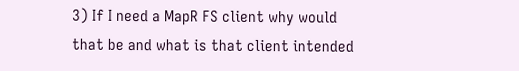3) If I need a MapR FS client why would that be and what is that client intended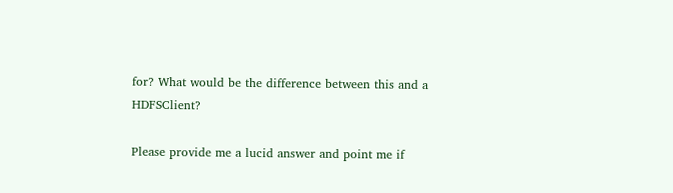for? What would be the difference between this and a HDFSClient?

Please provide me a lucid answer and point me if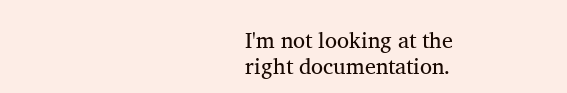I'm not looking at the right documentation.